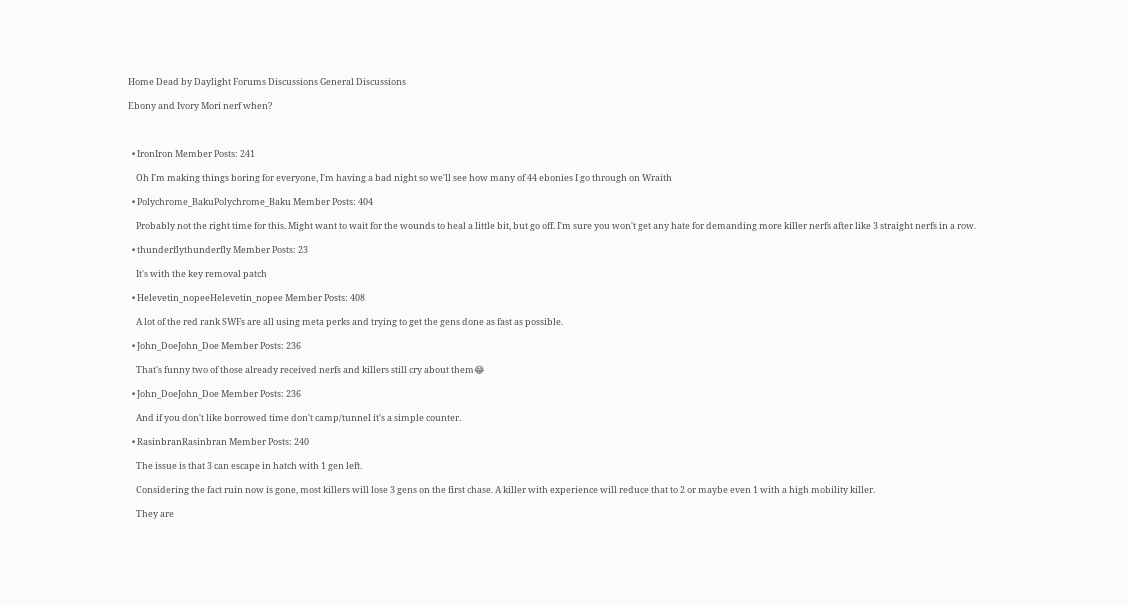Home Dead by Daylight Forums Discussions General Discussions

Ebony and Ivory Mori nerf when?



  • IronIron Member Posts: 241

    Oh I'm making things boring for everyone, I'm having a bad night so we'll see how many of 44 ebonies I go through on Wraith

  • Polychrome_BakuPolychrome_Baku Member Posts: 404

    Probably not the right time for this. Might want to wait for the wounds to heal a little bit, but go off. I'm sure you won't get any hate for demanding more killer nerfs after like 3 straight nerfs in a row.

  • thunderflythunderfly Member Posts: 23

    It's with the key removal patch

  • Helevetin_nopeeHelevetin_nopee Member Posts: 408

    A lot of the red rank SWFs are all using meta perks and trying to get the gens done as fast as possible.

  • John_DoeJohn_Doe Member Posts: 236

    That's funny two of those already received nerfs and killers still cry about them😂

  • John_DoeJohn_Doe Member Posts: 236

    And if you don't like borrowed time don't camp/tunnel it's a simple counter.

  • RasinbranRasinbran Member Posts: 240

    The issue is that 3 can escape in hatch with 1 gen left.

    Considering the fact ruin now is gone, most killers will lose 3 gens on the first chase. A killer with experience will reduce that to 2 or maybe even 1 with a high mobility killer.

    They are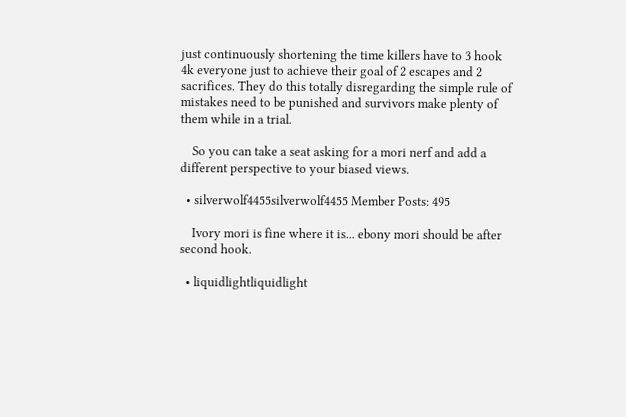just continuously shortening the time killers have to 3 hook 4k everyone just to achieve their goal of 2 escapes and 2 sacrifices. They do this totally disregarding the simple rule of mistakes need to be punished and survivors make plenty of them while in a trial.

    So you can take a seat asking for a mori nerf and add a different perspective to your biased views.

  • silverwolf4455silverwolf4455 Member Posts: 495

    Ivory mori is fine where it is... ebony mori should be after second hook.

  • liquidlightliquidlight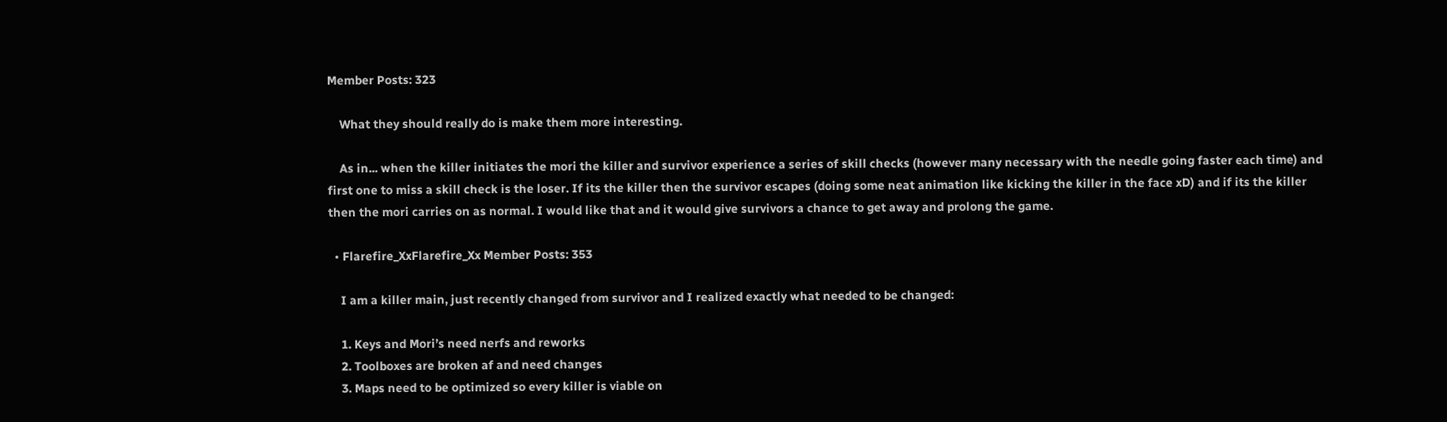Member Posts: 323

    What they should really do is make them more interesting.

    As in... when the killer initiates the mori the killer and survivor experience a series of skill checks (however many necessary with the needle going faster each time) and first one to miss a skill check is the loser. If its the killer then the survivor escapes (doing some neat animation like kicking the killer in the face xD) and if its the killer then the mori carries on as normal. I would like that and it would give survivors a chance to get away and prolong the game.

  • Flarefire_XxFlarefire_Xx Member Posts: 353

    I am a killer main, just recently changed from survivor and I realized exactly what needed to be changed:

    1. Keys and Mori’s need nerfs and reworks
    2. Toolboxes are broken af and need changes
    3. Maps need to be optimized so every killer is viable on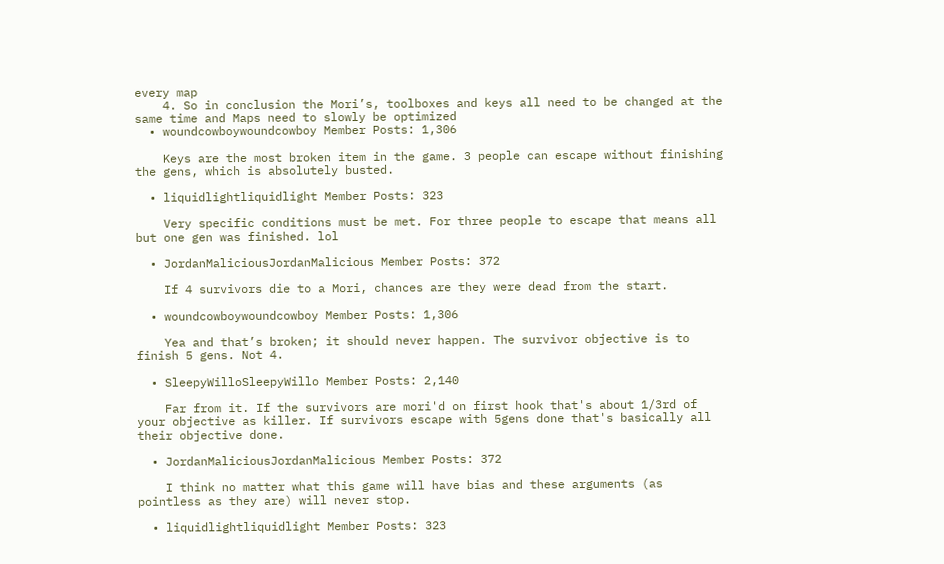every map
    4. So in conclusion the Mori’s, toolboxes and keys all need to be changed at the same time and Maps need to slowly be optimized
  • woundcowboywoundcowboy Member Posts: 1,306

    Keys are the most broken item in the game. 3 people can escape without finishing the gens, which is absolutely busted.

  • liquidlightliquidlight Member Posts: 323

    Very specific conditions must be met. For three people to escape that means all but one gen was finished. lol

  • JordanMaliciousJordanMalicious Member Posts: 372

    If 4 survivors die to a Mori, chances are they were dead from the start.

  • woundcowboywoundcowboy Member Posts: 1,306

    Yea and that’s broken; it should never happen. The survivor objective is to finish 5 gens. Not 4.

  • SleepyWilloSleepyWillo Member Posts: 2,140

    Far from it. If the survivors are mori'd on first hook that's about 1/3rd of your objective as killer. If survivors escape with 5gens done that's basically all their objective done.

  • JordanMaliciousJordanMalicious Member Posts: 372

    I think no matter what this game will have bias and these arguments (as pointless as they are) will never stop.

  • liquidlightliquidlight Member Posts: 323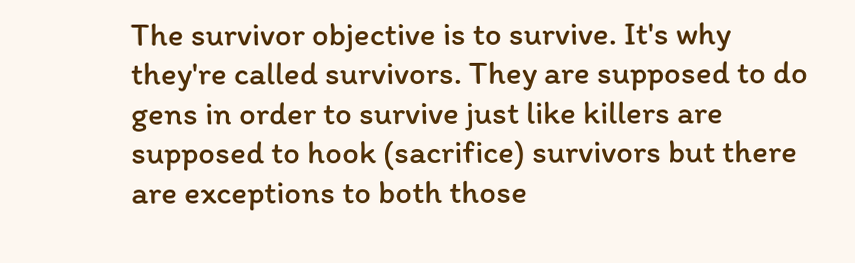The survivor objective is to survive. It's why they're called survivors. They are supposed to do gens in order to survive just like killers are supposed to hook (sacrifice) survivors but there are exceptions to both those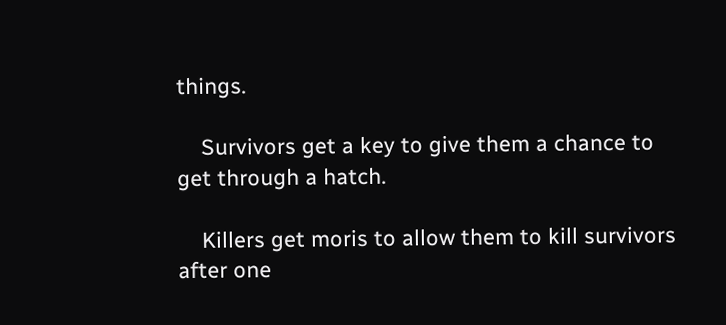things.

    Survivors get a key to give them a chance to get through a hatch.

    Killers get moris to allow them to kill survivors after one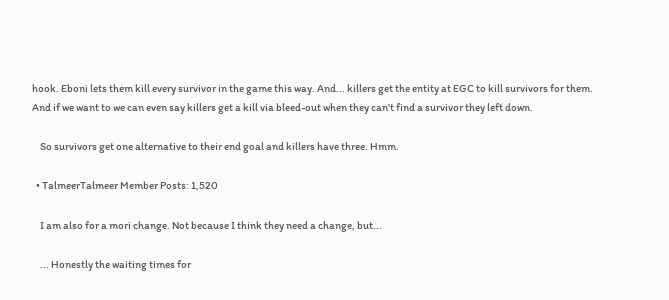hook. Eboni lets them kill every survivor in the game this way. And... killers get the entity at EGC to kill survivors for them. And if we want to we can even say killers get a kill via bleed-out when they can't find a survivor they left down.

    So survivors get one alternative to their end goal and killers have three. Hmm.

  • TalmeerTalmeer Member Posts: 1,520

    I am also for a mori change. Not because I think they need a change, but...

    ... Honestly the waiting times for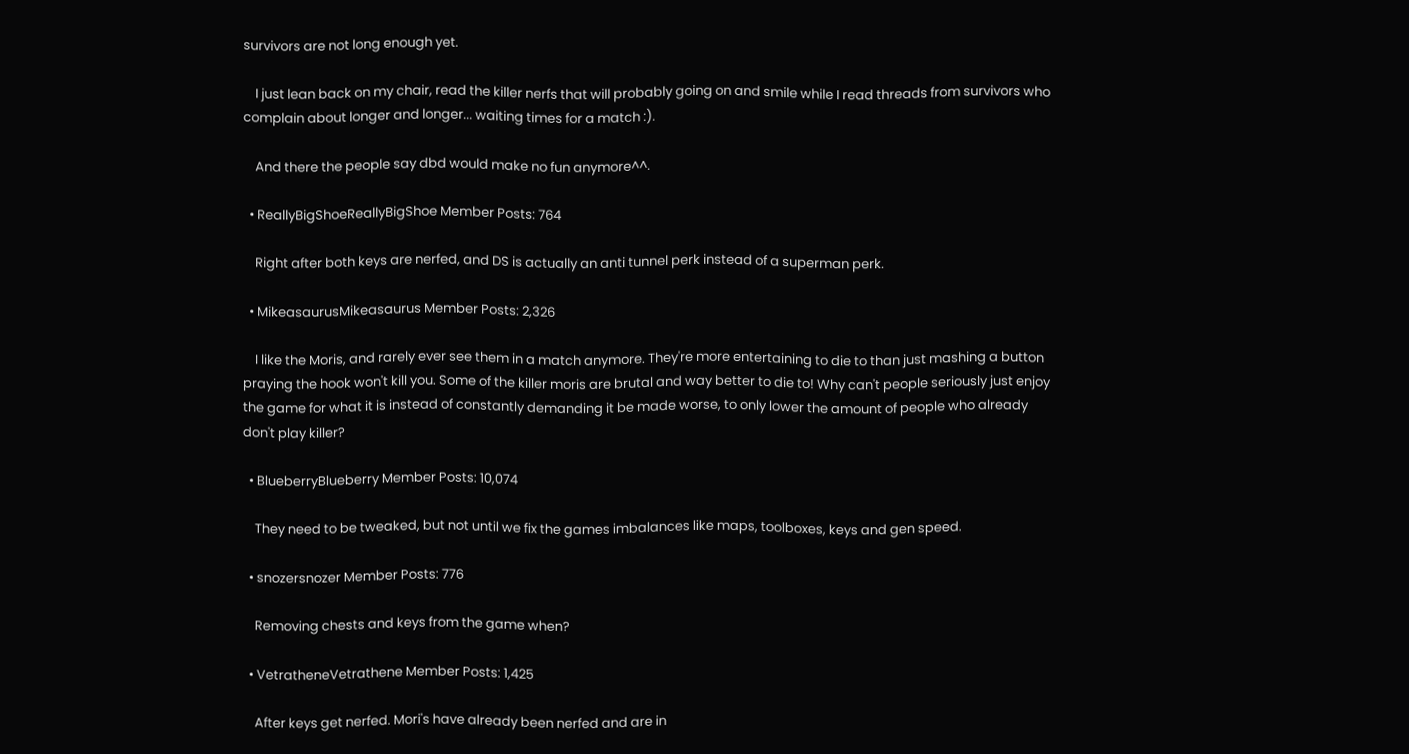survivors are not long enough yet.

    I just lean back on my chair, read the killer nerfs that will probably going on and smile while I read threads from survivors who complain about longer and longer... waiting times for a match :).

    And there the people say dbd would make no fun anymore^^.

  • ReallyBigShoeReallyBigShoe Member Posts: 764

    Right after both keys are nerfed, and DS is actually an anti tunnel perk instead of a superman perk.

  • MikeasaurusMikeasaurus Member Posts: 2,326

    I like the Moris, and rarely ever see them in a match anymore. They're more entertaining to die to than just mashing a button praying the hook won't kill you. Some of the killer moris are brutal and way better to die to! Why can't people seriously just enjoy the game for what it is instead of constantly demanding it be made worse, to only lower the amount of people who already don't play killer?

  • BlueberryBlueberry Member Posts: 10,074

    They need to be tweaked, but not until we fix the games imbalances like maps, toolboxes, keys and gen speed.

  • snozersnozer Member Posts: 776

    Removing chests and keys from the game when?

  • VetratheneVetrathene Member Posts: 1,425

    After keys get nerfed. Mori's have already been nerfed and are in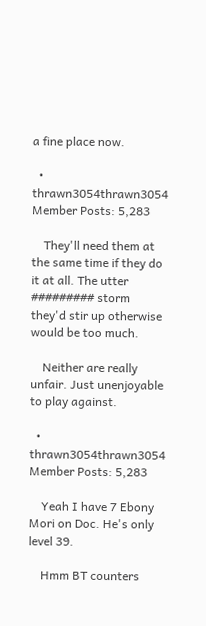a fine place now.

  • thrawn3054thrawn3054 Member Posts: 5,283

    They'll need them at the same time if they do it at all. The utter ######### storm they'd stir up otherwise would be too much.

    Neither are really unfair. Just unenjoyable to play against.

  • thrawn3054thrawn3054 Member Posts: 5,283

    Yeah I have 7 Ebony Mori on Doc. He's only level 39.

    Hmm BT counters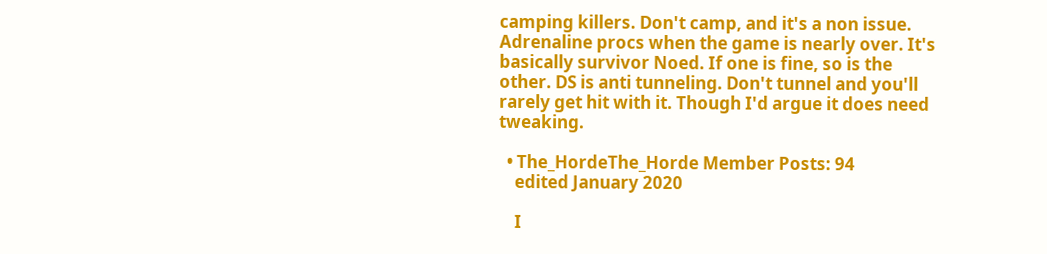camping killers. Don't camp, and it's a non issue. Adrenaline procs when the game is nearly over. It's basically survivor Noed. If one is fine, so is the other. DS is anti tunneling. Don't tunnel and you'll rarely get hit with it. Though I'd argue it does need tweaking.

  • The_HordeThe_Horde Member Posts: 94
    edited January 2020

    I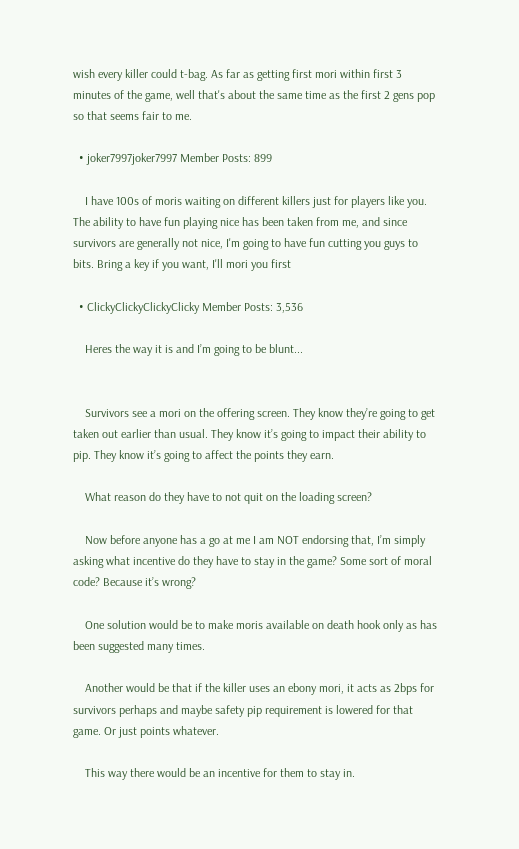wish every killer could t-bag. As far as getting first mori within first 3 minutes of the game, well that's about the same time as the first 2 gens pop so that seems fair to me.

  • joker7997joker7997 Member Posts: 899

    I have 100s of moris waiting on different killers just for players like you. The ability to have fun playing nice has been taken from me, and since survivors are generally not nice, I'm going to have fun cutting you guys to bits. Bring a key if you want, I'll mori you first

  • ClickyClickyClickyClicky Member Posts: 3,536

    Heres the way it is and I’m going to be blunt...


    Survivors see a mori on the offering screen. They know they’re going to get taken out earlier than usual. They know it’s going to impact their ability to pip. They know it’s going to affect the points they earn.

    What reason do they have to not quit on the loading screen?

    Now before anyone has a go at me I am NOT endorsing that, I’m simply asking what incentive do they have to stay in the game? Some sort of moral code? Because it’s wrong?

    One solution would be to make moris available on death hook only as has been suggested many times.

    Another would be that if the killer uses an ebony mori, it acts as 2bps for survivors perhaps and maybe safety pip requirement is lowered for that game. Or just points whatever.

    This way there would be an incentive for them to stay in.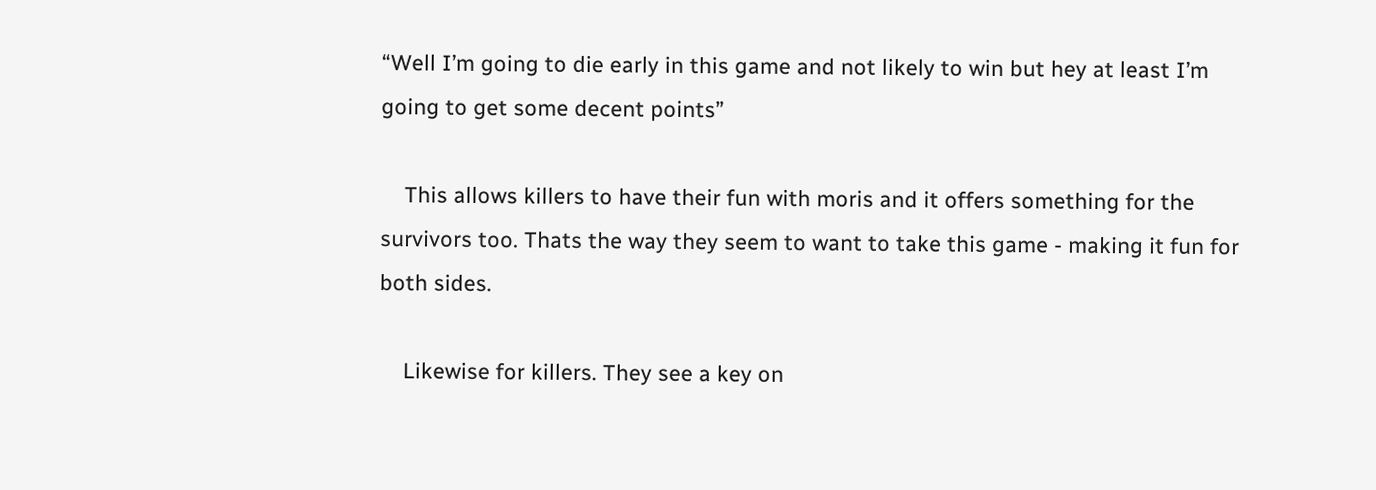“Well I’m going to die early in this game and not likely to win but hey at least I’m going to get some decent points”

    This allows killers to have their fun with moris and it offers something for the survivors too. Thats the way they seem to want to take this game - making it fun for both sides.

    Likewise for killers. They see a key on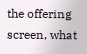the offering screen, what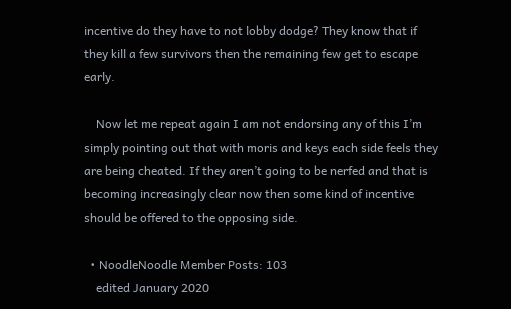incentive do they have to not lobby dodge? They know that if they kill a few survivors then the remaining few get to escape early.

    Now let me repeat again I am not endorsing any of this I’m simply pointing out that with moris and keys each side feels they are being cheated. If they aren’t going to be nerfed and that is becoming increasingly clear now then some kind of incentive should be offered to the opposing side.

  • NoodleNoodle Member Posts: 103
    edited January 2020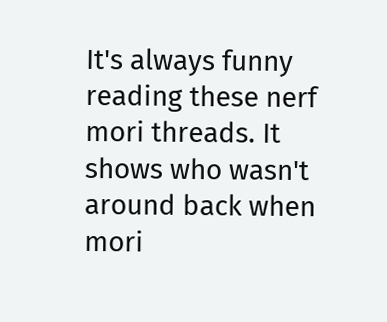It's always funny reading these nerf mori threads. It shows who wasn't around back when mori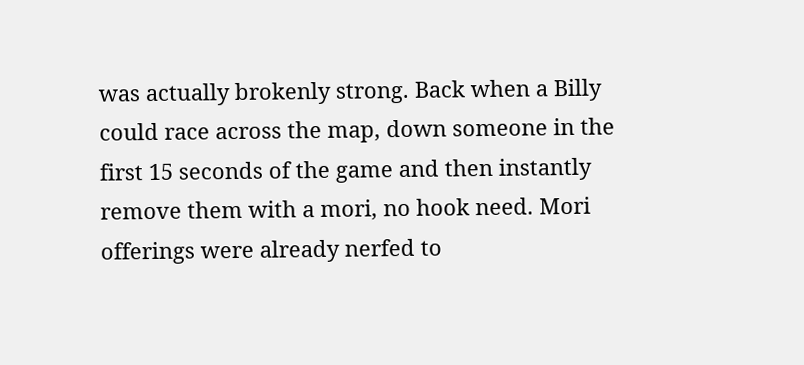was actually brokenly strong. Back when a Billy could race across the map, down someone in the first 15 seconds of the game and then instantly remove them with a mori, no hook need. Mori offerings were already nerfed to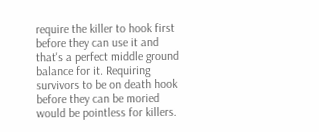require the killer to hook first before they can use it and that's a perfect middle ground balance for it. Requiring survivors to be on death hook before they can be moried would be pointless for killers.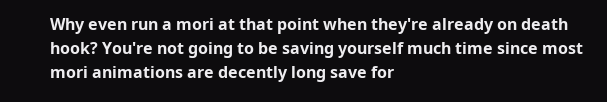Why even run a mori at that point when they're already on death hook? You're not going to be saving yourself much time since most mori animations are decently long save for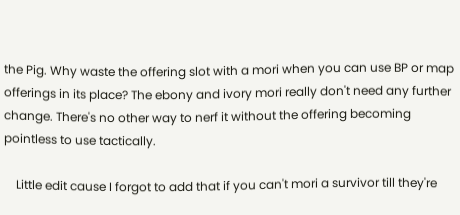the Pig. Why waste the offering slot with a mori when you can use BP or map offerings in its place? The ebony and ivory mori really don't need any further change. There's no other way to nerf it without the offering becoming pointless to use tactically.

    Little edit cause I forgot to add that if you can't mori a survivor till they're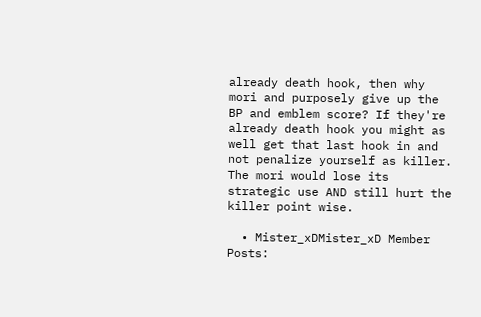already death hook, then why mori and purposely give up the BP and emblem score? If they're already death hook you might as well get that last hook in and not penalize yourself as killer. The mori would lose its strategic use AND still hurt the killer point wise.

  • Mister_xDMister_xD Member Posts: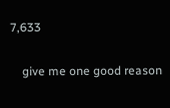7,633

    give me one good reason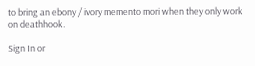to bring an ebony / ivory memento mori when they only work on deathhook.

Sign In or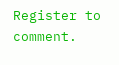Register to comment.